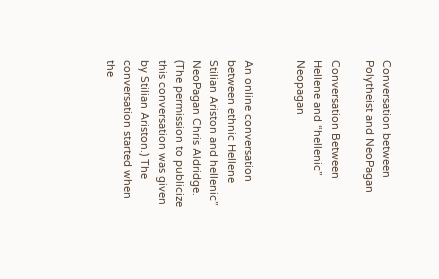Conversation between Polytheist and NeoPagan

Conversation Between Hellene and “hellenic” Neopagan


An online conversation between ethnic Hellene Stilian Ariston and hellenic” NeoPagan Chris Aldridge. (The permission to publicize this conversation was given by Stilian Ariston.) The conversation started when the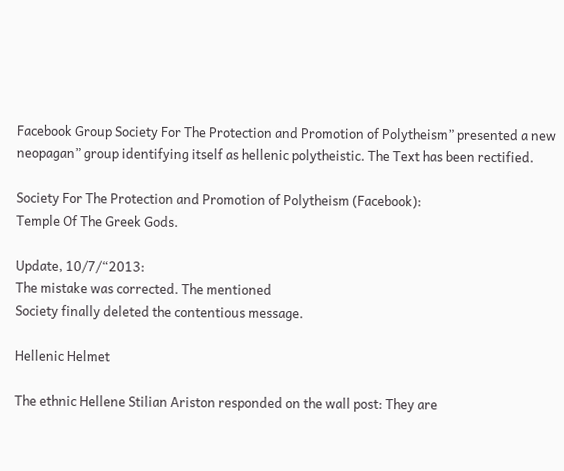Facebook Group Society For The Protection and Promotion of Polytheism” presented a new neopagan” group identifying itself as hellenic polytheistic. The Text has been rectified.

Society For The Protection and Promotion of Polytheism (Facebook):
Temple Of The Greek Gods.

Update, 10/7/“2013:
The mistake was corrected. The mentioned
Society finally deleted the contentious message.

Hellenic Helmet

The ethnic Hellene Stilian Ariston responded on the wall post: They are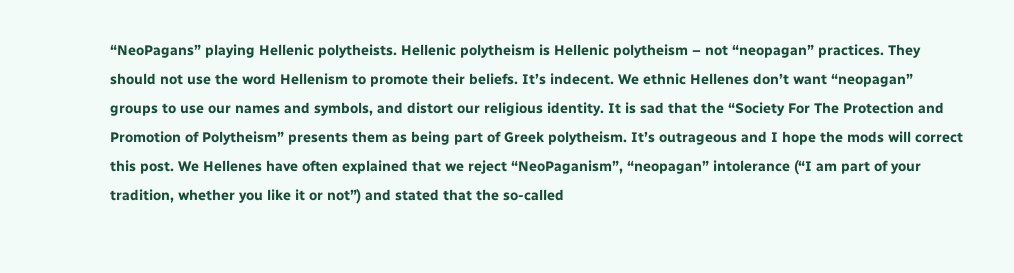“NeoPagans” playing Hellenic polytheists. Hellenic polytheism is Hellenic polytheism – not “neopagan” practices. They should not use the word Hellenism to promote their beliefs. It’s indecent. We ethnic Hellenes don’t want “neopagan” groups to use our names and symbols, and distort our religious identity. It is sad that the “Society For The Protection and Promotion of Polytheism” presents them as being part of Greek polytheism. It’s outrageous and I hope the mods will correct this post. We Hellenes have often explained that we reject “NeoPaganism”, “neopagan” intolerance (“I am part of your tradition, whether you like it or not”) and stated that the so-called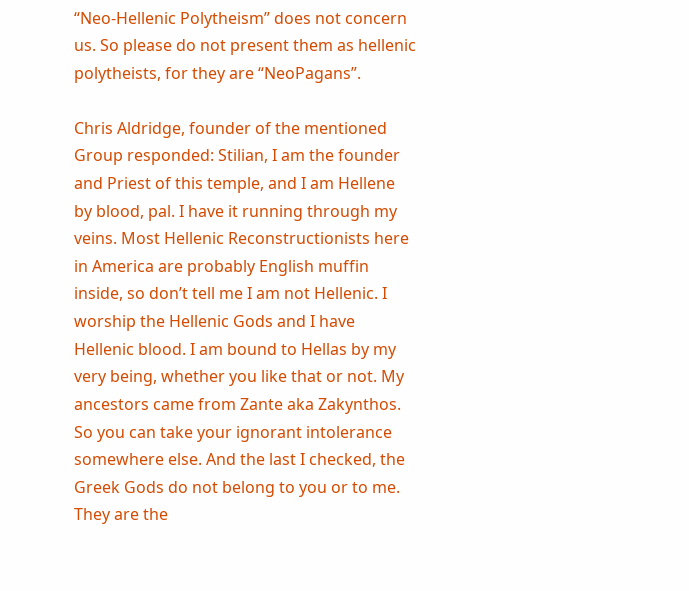“Neo-Hellenic Polytheism” does not concern us. So please do not present them as hellenic polytheists, for they are “NeoPagans”.

Chris Aldridge, founder of the mentioned Group responded: Stilian, I am the founder and Priest of this temple, and I am Hellene by blood, pal. I have it running through my veins. Most Hellenic Reconstructionists here in America are probably English muffin inside, so don’t tell me I am not Hellenic. I worship the Hellenic Gods and I have Hellenic blood. I am bound to Hellas by my very being, whether you like that or not. My ancestors came from Zante aka Zakynthos. So you can take your ignorant intolerance somewhere else. And the last I checked, the Greek Gods do not belong to you or to me. They are the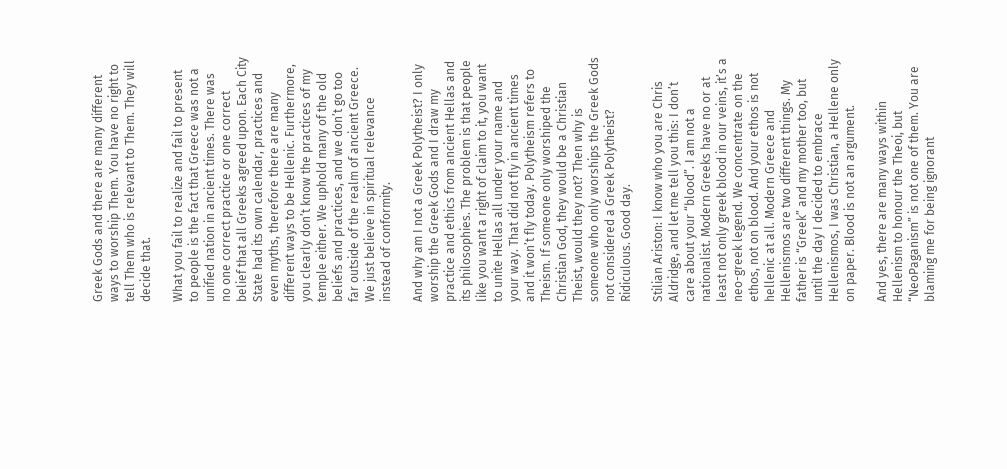Greek Gods and there are many different ways to worship Them. You have no right to tell Them who is relevant to Them. They will decide that.

What you fail to realize and fail to present to people is the fact that Greece was not a unified nation in ancient times. There was no one correct practice or one correct belief that all Greeks agreed upon. Each City State had its own calendar, practices and even myths, therefore there are many different ways to be Hellenic. Furthermore, you clearly don’t know the practices of my temple either. We uphold many of the old beliefs and practices, and we don’t go too far outside of the realm of ancient Greece. We just believe in spiritual relevance instead of conformity.

And why am I not a Greek Polytheist? I only worship the Greek Gods and I draw my practice and ethics from ancient Hellas and its philosophies. The problem is that people like you want a right of claim to it, you want to unite Hellas all under your name and your way. That did not fly in ancient times and it won’t fly today. Polytheism refers to Theism. If someone only worshiped the Christian God, they would be a Christian Theist, would they not? Then why is someone who only worships the Greek Gods not considered a Greek Polytheist? Ridiculous. Good day.

Stilian Ariston: I know who you are Chris Aldridge, and let me tell you this: I don’t care about your “blood”. I am not a nationalist. Modern Greeks have no or at least not only greek blood in our veins, it’s a neo-greek legend. We concentrate on the ethos, not on blood. And your ethos is not hellenic at all. Modern Greece and Hellenismos are two different things. My father is “Greek” and my mother too, but until the day I decided to embrace Hellenismos, I was Christian, a Hellene only on paper. Blood is not an argument.

And yes, there are many ways within Hellenism to honour the Theoi, but “NeoPaganism” is not one of them. You are blaming me for being ignorant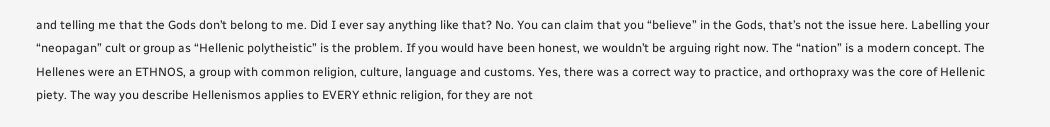and telling me that the Gods don’t belong to me. Did I ever say anything like that? No. You can claim that you “believe” in the Gods, that’s not the issue here. Labelling your “neopagan” cult or group as “Hellenic polytheistic” is the problem. If you would have been honest, we wouldn’t be arguing right now. The “nation” is a modern concept. The Hellenes were an ETHNOS, a group with common religion, culture, language and customs. Yes, there was a correct way to practice, and orthopraxy was the core of Hellenic piety. The way you describe Hellenismos applies to EVERY ethnic religion, for they are not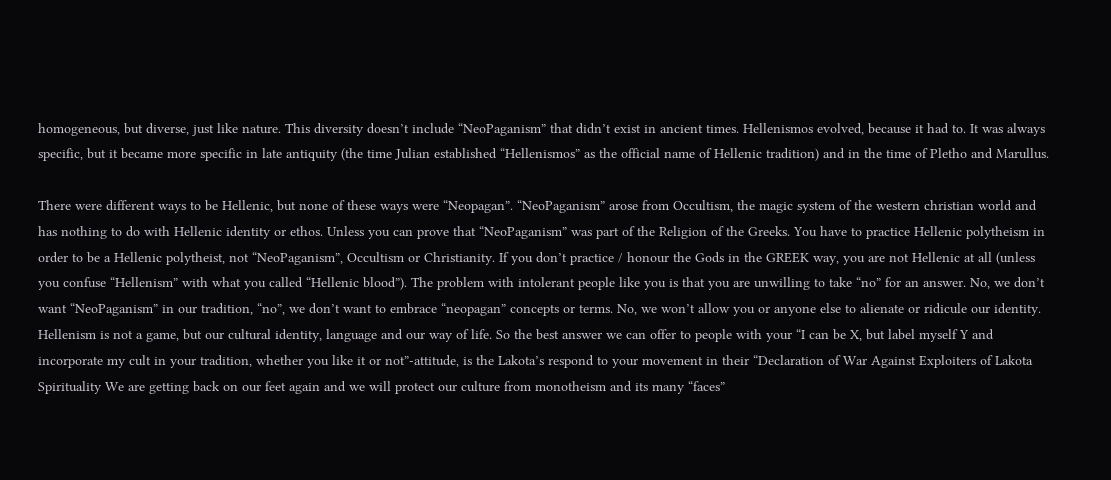homogeneous, but diverse, just like nature. This diversity doesn’t include “NeoPaganism” that didn’t exist in ancient times. Hellenismos evolved, because it had to. It was always specific, but it became more specific in late antiquity (the time Julian established “Hellenismos” as the official name of Hellenic tradition) and in the time of Pletho and Marullus.

There were different ways to be Hellenic, but none of these ways were “Neopagan”. “NeoPaganism” arose from Occultism, the magic system of the western christian world and has nothing to do with Hellenic identity or ethos. Unless you can prove that “NeoPaganism” was part of the Religion of the Greeks. You have to practice Hellenic polytheism in order to be a Hellenic polytheist, not “NeoPaganism”, Occultism or Christianity. If you don’t practice / honour the Gods in the GREEK way, you are not Hellenic at all (unless you confuse “Hellenism” with what you called “Hellenic blood”). The problem with intolerant people like you is that you are unwilling to take “no” for an answer. No, we don’t want “NeoPaganism” in our tradition, “no”, we don’t want to embrace “neopagan” concepts or terms. No, we won’t allow you or anyone else to alienate or ridicule our identity. Hellenism is not a game, but our cultural identity, language and our way of life. So the best answer we can offer to people with your “I can be X, but label myself Y and incorporate my cult in your tradition, whether you like it or not”-attitude, is the Lakota’s respond to your movement in their “Declaration of War Against Exploiters of Lakota Spirituality We are getting back on our feet again and we will protect our culture from monotheism and its many “faces”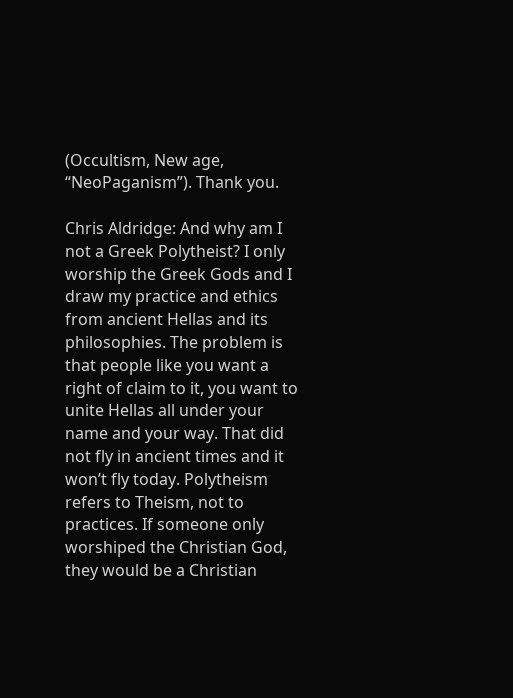(Occultism, New age, “NeoPaganism”). Thank you.

Chris Aldridge: And why am I not a Greek Polytheist? I only worship the Greek Gods and I draw my practice and ethics from ancient Hellas and its philosophies. The problem is that people like you want a right of claim to it, you want to unite Hellas all under your name and your way. That did not fly in ancient times and it won’t fly today. Polytheism refers to Theism, not to practices. If someone only worshiped the Christian God, they would be a Christian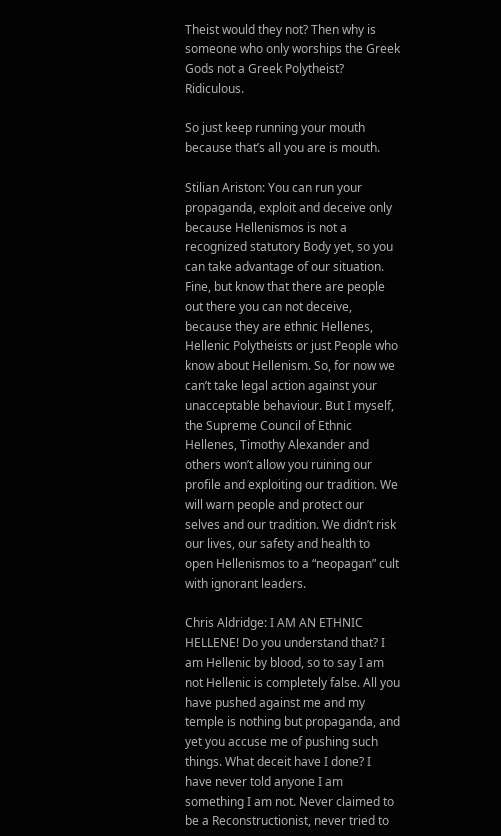Theist would they not? Then why is someone who only worships the Greek Gods not a Greek Polytheist? Ridiculous.

So just keep running your mouth because that’s all you are is mouth.

Stilian Ariston: You can run your propaganda, exploit and deceive only because Hellenismos is not a recognized statutory Body yet, so you can take advantage of our situation. Fine, but know that there are people out there you can not deceive, because they are ethnic Hellenes, Hellenic Polytheists or just People who know about Hellenism. So, for now we can’t take legal action against your unacceptable behaviour. But I myself, the Supreme Council of Ethnic Hellenes, Timothy Alexander and others won’t allow you ruining our profile and exploiting our tradition. We will warn people and protect our selves and our tradition. We didn’t risk our lives, our safety and health to open Hellenismos to a “neopagan” cult with ignorant leaders.

Chris Aldridge: I AM AN ETHNIC HELLENE! Do you understand that? I am Hellenic by blood, so to say I am not Hellenic is completely false. All you have pushed against me and my temple is nothing but propaganda, and yet you accuse me of pushing such things. What deceit have I done? I have never told anyone I am something I am not. Never claimed to be a Reconstructionist, never tried to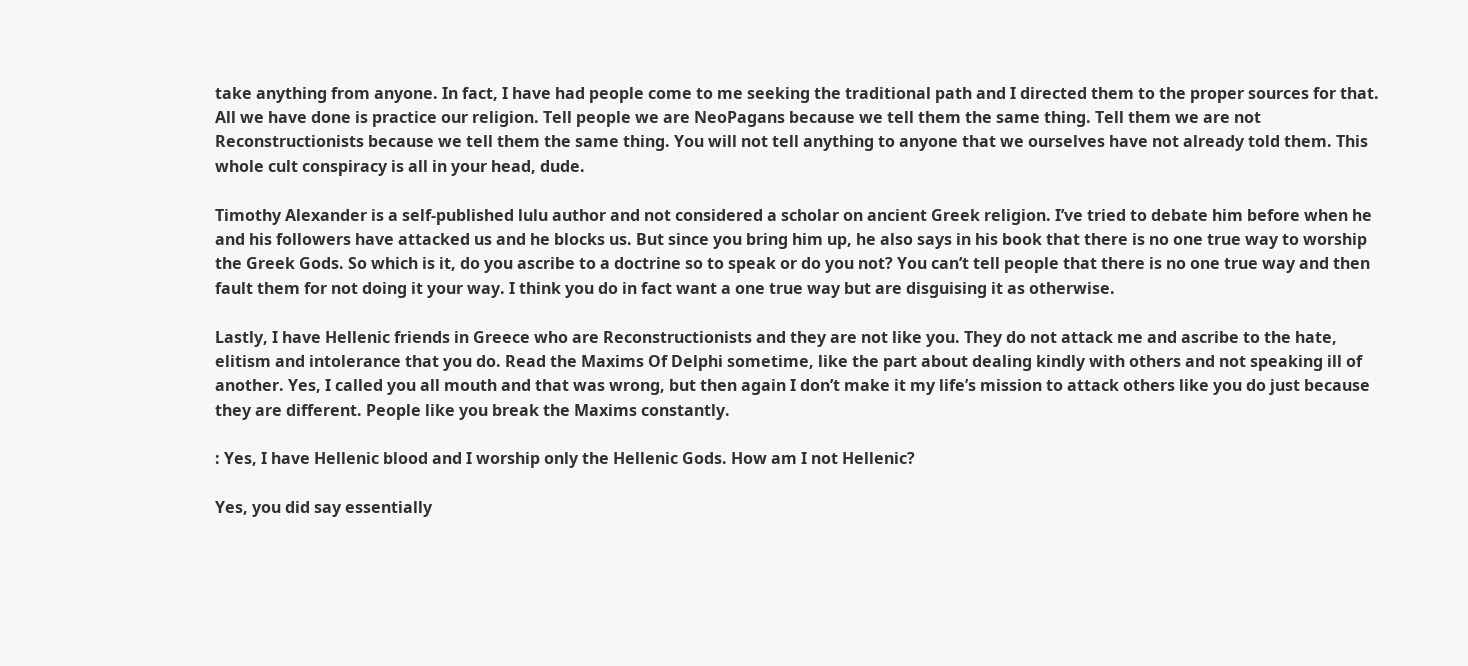take anything from anyone. In fact, I have had people come to me seeking the traditional path and I directed them to the proper sources for that. All we have done is practice our religion. Tell people we are NeoPagans because we tell them the same thing. Tell them we are not Reconstructionists because we tell them the same thing. You will not tell anything to anyone that we ourselves have not already told them. This whole cult conspiracy is all in your head, dude.

Timothy Alexander is a self-published lulu author and not considered a scholar on ancient Greek religion. I’ve tried to debate him before when he and his followers have attacked us and he blocks us. But since you bring him up, he also says in his book that there is no one true way to worship the Greek Gods. So which is it, do you ascribe to a doctrine so to speak or do you not? You can’t tell people that there is no one true way and then fault them for not doing it your way. I think you do in fact want a one true way but are disguising it as otherwise.

Lastly, I have Hellenic friends in Greece who are Reconstructionists and they are not like you. They do not attack me and ascribe to the hate, elitism and intolerance that you do. Read the Maxims Of Delphi sometime, like the part about dealing kindly with others and not speaking ill of another. Yes, I called you all mouth and that was wrong, but then again I don’t make it my life’s mission to attack others like you do just because they are different. People like you break the Maxims constantly.

: Yes, I have Hellenic blood and I worship only the Hellenic Gods. How am I not Hellenic?

Yes, you did say essentially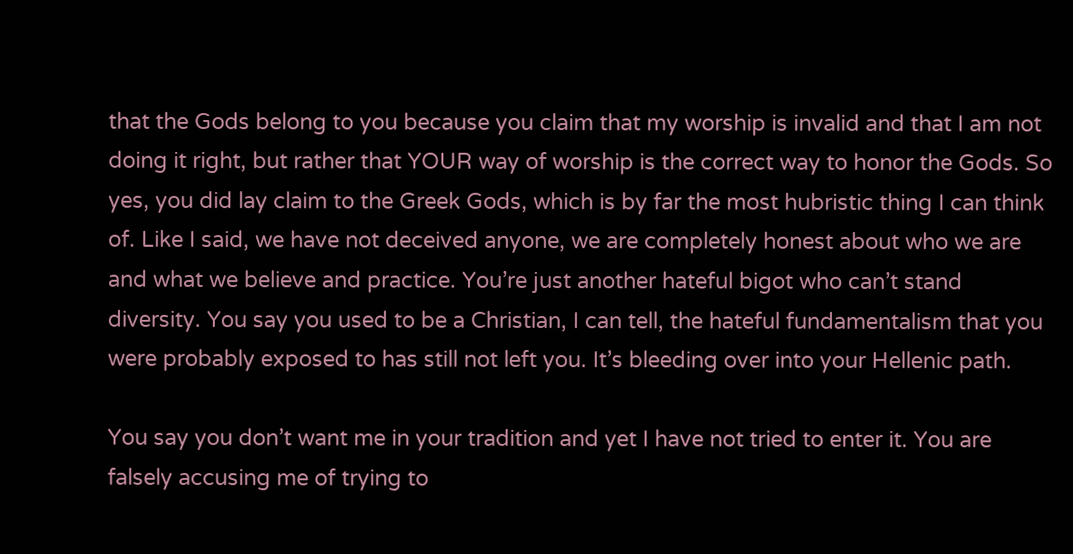that the Gods belong to you because you claim that my worship is invalid and that I am not doing it right, but rather that YOUR way of worship is the correct way to honor the Gods. So yes, you did lay claim to the Greek Gods, which is by far the most hubristic thing I can think of. Like I said, we have not deceived anyone, we are completely honest about who we are and what we believe and practice. You’re just another hateful bigot who can’t stand diversity. You say you used to be a Christian, I can tell, the hateful fundamentalism that you were probably exposed to has still not left you. It’s bleeding over into your Hellenic path.

You say you don’t want me in your tradition and yet I have not tried to enter it. You are falsely accusing me of trying to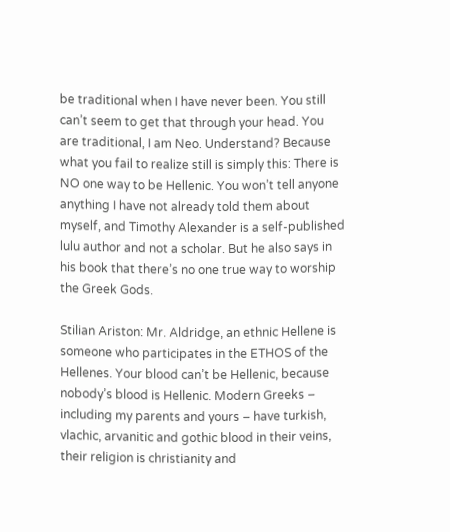be traditional when I have never been. You still can’t seem to get that through your head. You are traditional, I am Neo. Understand? Because what you fail to realize still is simply this: There is NO one way to be Hellenic. You won’t tell anyone anything I have not already told them about myself, and Timothy Alexander is a self-published lulu author and not a scholar. But he also says in his book that there’s no one true way to worship the Greek Gods.

Stilian Ariston: Mr. Aldridge, an ethnic Hellene is someone who participates in the ETHOS of the Hellenes. Your blood can’t be Hellenic, because nobody’s blood is Hellenic. Modern Greeks – including my parents and yours – have turkish, vlachic, arvanitic and gothic blood in their veins, their religion is christianity and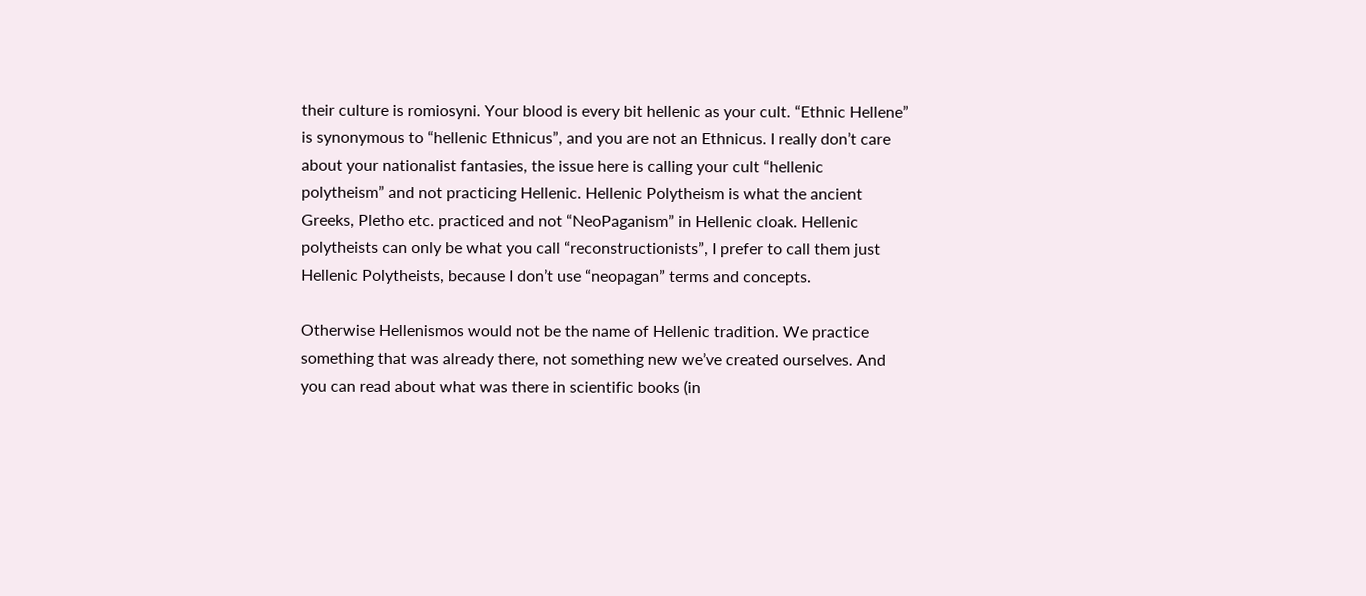their culture is romiosyni. Your blood is every bit hellenic as your cult. “Ethnic Hellene” is synonymous to “hellenic Ethnicus”, and you are not an Ethnicus. I really don’t care about your nationalist fantasies, the issue here is calling your cult “hellenic polytheism” and not practicing Hellenic. Hellenic Polytheism is what the ancient Greeks, Pletho etc. practiced and not “NeoPaganism” in Hellenic cloak. Hellenic polytheists can only be what you call “reconstructionists”, I prefer to call them just Hellenic Polytheists, because I don’t use “neopagan” terms and concepts.

Otherwise Hellenismos would not be the name of Hellenic tradition. We practice something that was already there, not something new we’ve created ourselves. And you can read about what was there in scientific books (in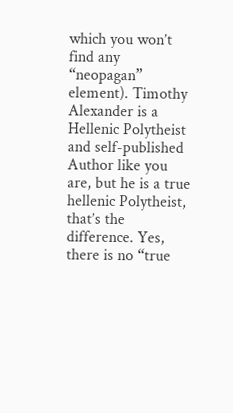which you won’t find any “neopagan” element). Timothy Alexander is a Hellenic Polytheist and self-published Author like you are, but he is a true hellenic Polytheist, that’s the difference. Yes, there is no “true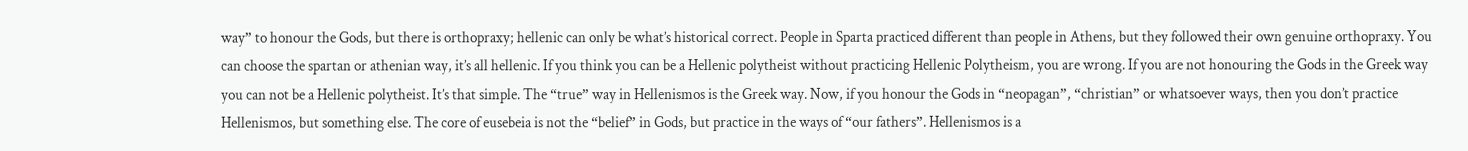way” to honour the Gods, but there is orthopraxy; hellenic can only be what’s historical correct. People in Sparta practiced different than people in Athens, but they followed their own genuine orthopraxy. You can choose the spartan or athenian way, it’s all hellenic. If you think you can be a Hellenic polytheist without practicing Hellenic Polytheism, you are wrong. If you are not honouring the Gods in the Greek way you can not be a Hellenic polytheist. It’s that simple. The “true” way in Hellenismos is the Greek way. Now, if you honour the Gods in “neopagan”, “christian” or whatsoever ways, then you don’t practice Hellenismos, but something else. The core of eusebeia is not the “belief” in Gods, but practice in the ways of “our fathers”. Hellenismos is a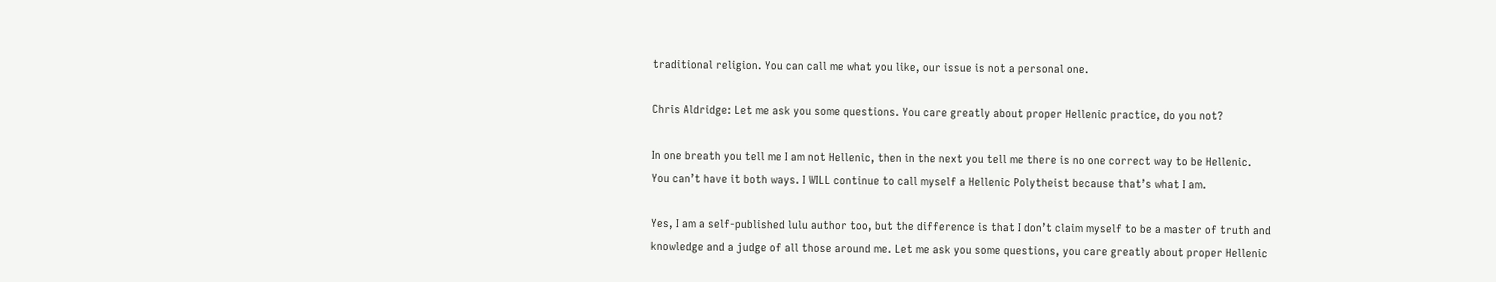traditional religion. You can call me what you like, our issue is not a personal one.

Chris Aldridge: Let me ask you some questions. You care greatly about proper Hellenic practice, do you not?

In one breath you tell me I am not Hellenic, then in the next you tell me there is no one correct way to be Hellenic. You can’t have it both ways. I WILL continue to call myself a Hellenic Polytheist because that’s what I am.

Yes, I am a self-published lulu author too, but the difference is that I don’t claim myself to be a master of truth and knowledge and a judge of all those around me. Let me ask you some questions, you care greatly about proper Hellenic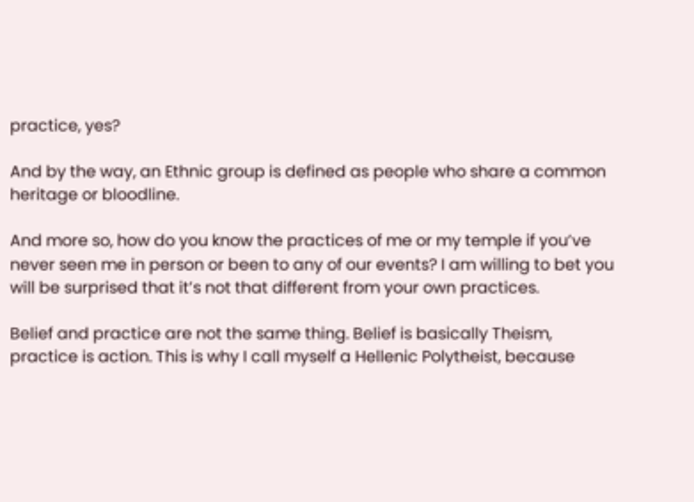practice, yes?

And by the way, an Ethnic group is defined as people who share a common heritage or bloodline.

And more so, how do you know the practices of me or my temple if you’ve never seen me in person or been to any of our events? I am willing to bet you will be surprised that it’s not that different from your own practices.

Belief and practice are not the same thing. Belief is basically Theism, practice is action. This is why I call myself a Hellenic Polytheist, because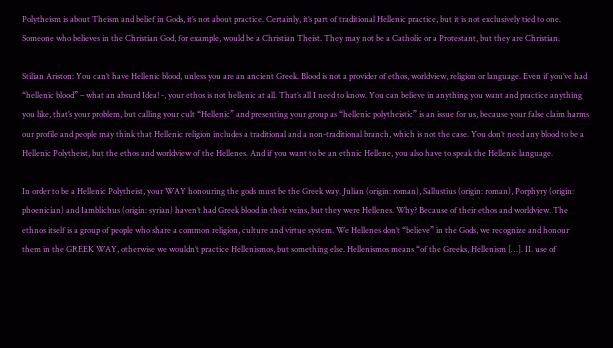Polytheism is about Theism and belief in Gods, it’s not about practice. Certainly, it’s part of traditional Hellenic practice, but it is not exclusively tied to one. Someone who believes in the Christian God, for example, would be a Christian Theist. They may not be a Catholic or a Protestant, but they are Christian.

Stilian Ariston: You can’t have Hellenic blood, unless you are an ancient Greek. Blood is not a provider of ethos, worldview, religion or language. Even if you’ve had “hellenic blood” – what an absurd Idea! -, your ethos is not hellenic at all. That’s all I need to know. You can believe in anything you want and practice anything you like, that’s your problem, but calling your cult “Hellenic” and presenting your group as “hellenic polytheistic” is an issue for us, because your false claim harms our profile and people may think that Hellenic religion includes a traditional and a non-traditional branch, which is not the case. You don’t need any blood to be a Hellenic Polytheist, but the ethos and worldview of the Hellenes. And if you want to be an ethnic Hellene, you also have to speak the Hellenic language.

In order to be a Hellenic Polytheist, your WAY honouring the gods must be the Greek way. Julian (origin: roman), Sallustius (origin: roman), Porphyry (origin: phoenician) and Iamblichus (origin: syrian) haven’t had Greek blood in their veins, but they were Hellenes. Why? Because of their ethos and worldview. The ethnos itself is a group of people who share a common religion, culture and virtue system. We Hellenes don’t “believe” in the Gods, we recognize and honour them in the GREEK WAY, otherwise we wouldn’t practice Hellenismos, but something else. Hellenismos means “of the Greeks, Hellenism […]. II. use of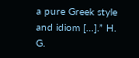a pure Greek style and idiom […].” H. G.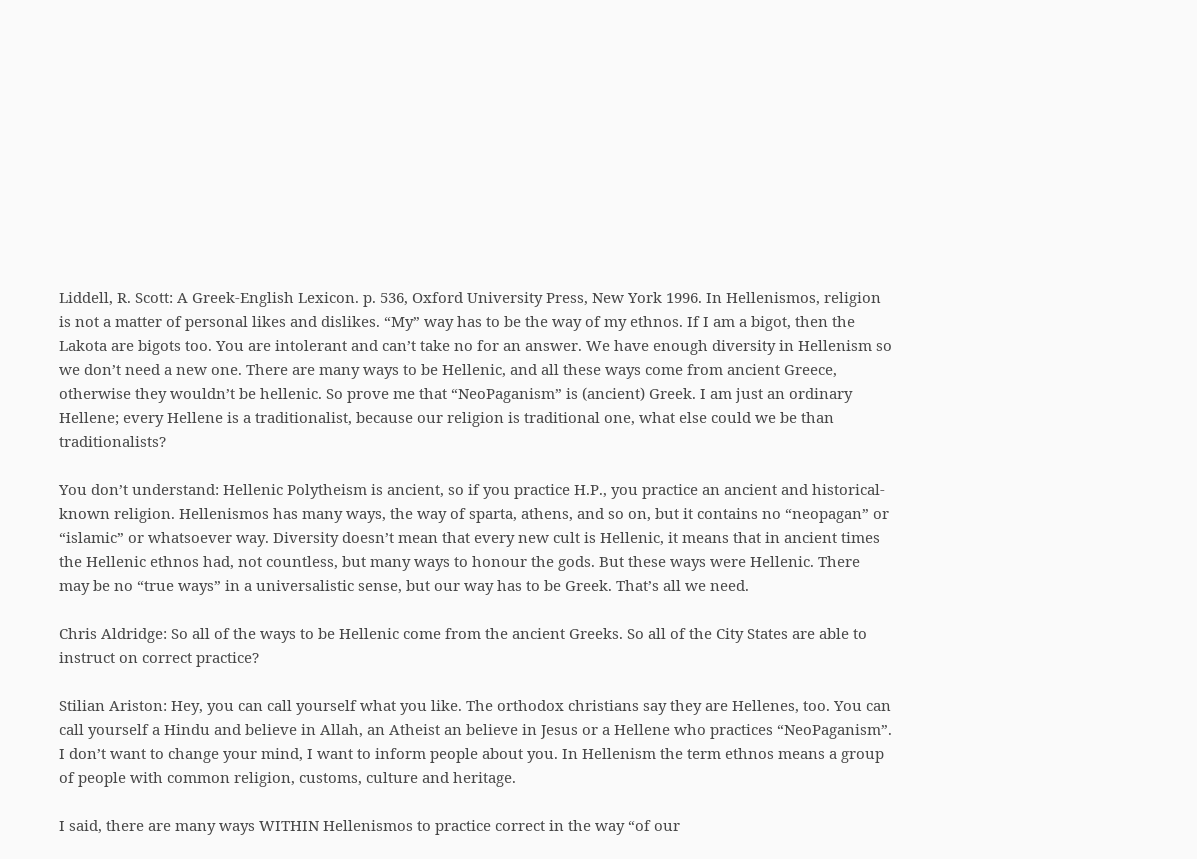Liddell, R. Scott: A Greek-English Lexicon. p. 536, Oxford University Press, New York 1996. In Hellenismos, religion is not a matter of personal likes and dislikes. “My” way has to be the way of my ethnos. If I am a bigot, then the Lakota are bigots too. You are intolerant and can’t take no for an answer. We have enough diversity in Hellenism so we don’t need a new one. There are many ways to be Hellenic, and all these ways come from ancient Greece, otherwise they wouldn’t be hellenic. So prove me that “NeoPaganism” is (ancient) Greek. I am just an ordinary Hellene; every Hellene is a traditionalist, because our religion is traditional one, what else could we be than traditionalists?

You don’t understand: Hellenic Polytheism is ancient, so if you practice H.P., you practice an ancient and historical-known religion. Hellenismos has many ways, the way of sparta, athens, and so on, but it contains no “neopagan” or “islamic” or whatsoever way. Diversity doesn’t mean that every new cult is Hellenic, it means that in ancient times the Hellenic ethnos had, not countless, but many ways to honour the gods. But these ways were Hellenic. There may be no “true ways” in a universalistic sense, but our way has to be Greek. That’s all we need.

Chris Aldridge: So all of the ways to be Hellenic come from the ancient Greeks. So all of the City States are able to instruct on correct practice?

Stilian Ariston: Hey, you can call yourself what you like. The orthodox christians say they are Hellenes, too. You can call yourself a Hindu and believe in Allah, an Atheist an believe in Jesus or a Hellene who practices “NeoPaganism”. I don’t want to change your mind, I want to inform people about you. In Hellenism the term ethnos means a group of people with common religion, customs, culture and heritage.

I said, there are many ways WITHIN Hellenismos to practice correct in the way “of our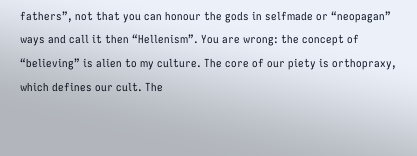fathers”, not that you can honour the gods in selfmade or “neopagan” ways and call it then “Hellenism”. You are wrong: the concept of “believing” is alien to my culture. The core of our piety is orthopraxy, which defines our cult. The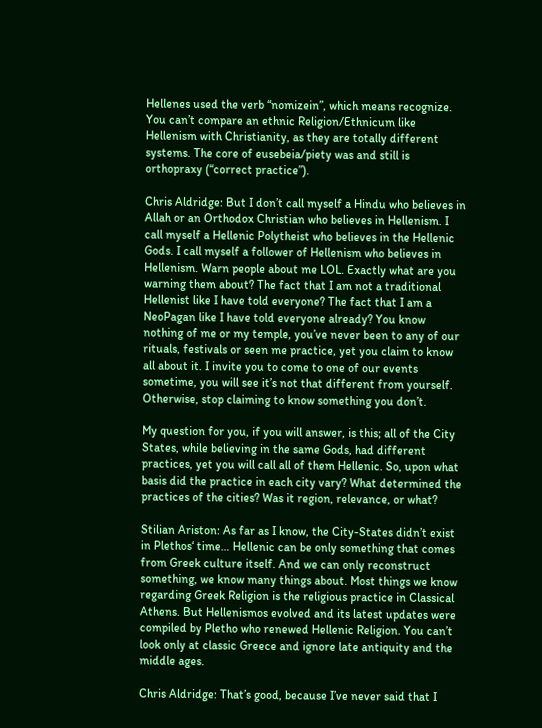Hellenes used the verb “nomizein”, which means recognize. You can’t compare an ethnic Religion/Ethnicum like Hellenism with Christianity, as they are totally different systems. The core of eusebeia/piety was and still is orthopraxy (“correct practice”).

Chris Aldridge: But I don’t call myself a Hindu who believes in Allah or an Orthodox Christian who believes in Hellenism. I call myself a Hellenic Polytheist who believes in the Hellenic Gods. I call myself a follower of Hellenism who believes in Hellenism. Warn people about me LOL. Exactly what are you warning them about? The fact that I am not a traditional Hellenist like I have told everyone? The fact that I am a NeoPagan like I have told everyone already? You know nothing of me or my temple, you’ve never been to any of our rituals, festivals or seen me practice, yet you claim to know all about it. I invite you to come to one of our events sometime, you will see it’s not that different from yourself. Otherwise, stop claiming to know something you don’t.

My question for you, if you will answer, is this; all of the City States, while believing in the same Gods, had different practices, yet you will call all of them Hellenic. So, upon what basis did the practice in each city vary? What determined the practices of the cities? Was it region, relevance, or what?

Stilian Ariston: As far as I know, the City-States didn’t exist in Plethos‘ time… Hellenic can be only something that comes from Greek culture itself. And we can only reconstruct something, we know many things about. Most things we know regarding Greek Religion is the religious practice in Classical Athens. But Hellenismos evolved and its latest updates were compiled by Pletho who renewed Hellenic Religion. You can’t look only at classic Greece and ignore late antiquity and the middle ages.

Chris Aldridge: That’s good, because I’ve never said that I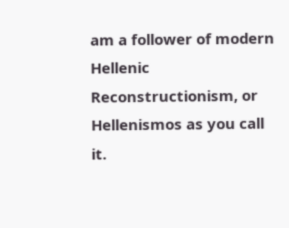am a follower of modern Hellenic Reconstructionism, or Hellenismos as you call it.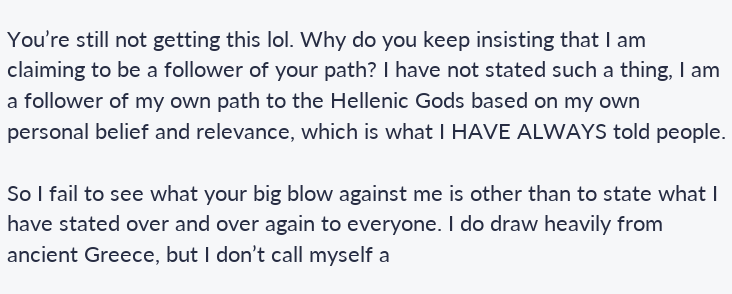You’re still not getting this lol. Why do you keep insisting that I am claiming to be a follower of your path? I have not stated such a thing, I am a follower of my own path to the Hellenic Gods based on my own personal belief and relevance, which is what I HAVE ALWAYS told people.

So I fail to see what your big blow against me is other than to state what I have stated over and over again to everyone. I do draw heavily from ancient Greece, but I don’t call myself a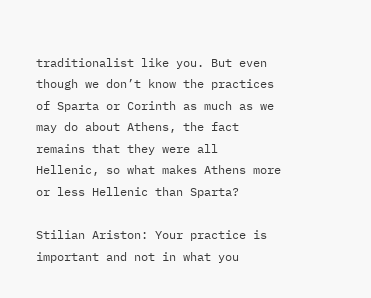traditionalist like you. But even though we don’t know the practices of Sparta or Corinth as much as we may do about Athens, the fact remains that they were all Hellenic, so what makes Athens more or less Hellenic than Sparta?

Stilian Ariston: Your practice is important and not in what you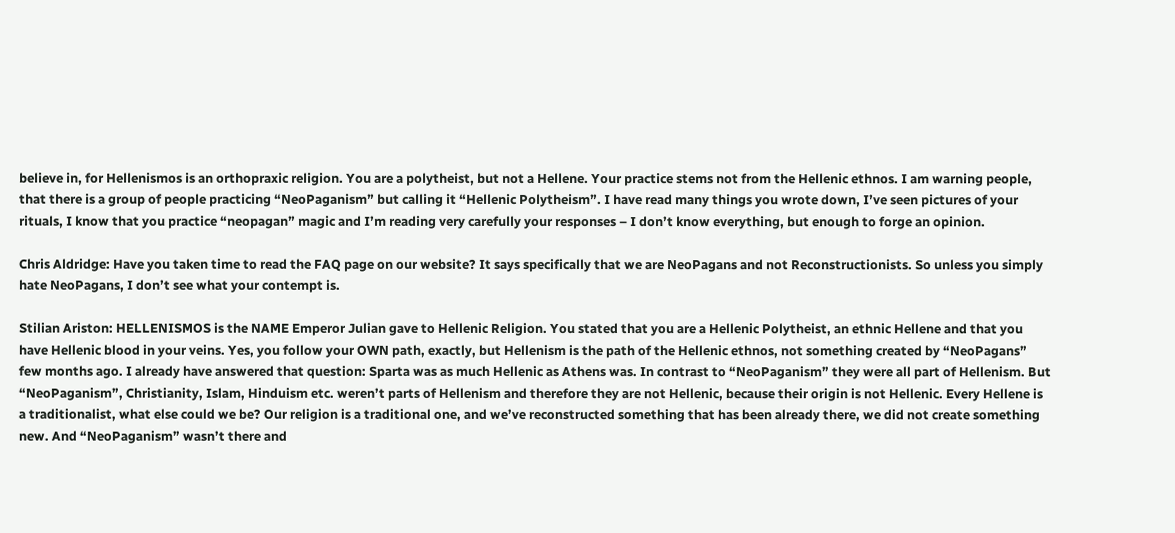believe in, for Hellenismos is an orthopraxic religion. You are a polytheist, but not a Hellene. Your practice stems not from the Hellenic ethnos. I am warning people, that there is a group of people practicing “NeoPaganism” but calling it “Hellenic Polytheism”. I have read many things you wrote down, I’ve seen pictures of your rituals, I know that you practice “neopagan” magic and I’m reading very carefully your responses – I don’t know everything, but enough to forge an opinion.

Chris Aldridge: Have you taken time to read the FAQ page on our website? It says specifically that we are NeoPagans and not Reconstructionists. So unless you simply hate NeoPagans, I don’t see what your contempt is.

Stilian Ariston: HELLENISMOS is the NAME Emperor Julian gave to Hellenic Religion. You stated that you are a Hellenic Polytheist, an ethnic Hellene and that you have Hellenic blood in your veins. Yes, you follow your OWN path, exactly, but Hellenism is the path of the Hellenic ethnos, not something created by “NeoPagans” few months ago. I already have answered that question: Sparta was as much Hellenic as Athens was. In contrast to “NeoPaganism” they were all part of Hellenism. But “NeoPaganism”, Christianity, Islam, Hinduism etc. weren’t parts of Hellenism and therefore they are not Hellenic, because their origin is not Hellenic. Every Hellene is a traditionalist, what else could we be? Our religion is a traditional one, and we’ve reconstructed something that has been already there, we did not create something new. And “NeoPaganism” wasn’t there and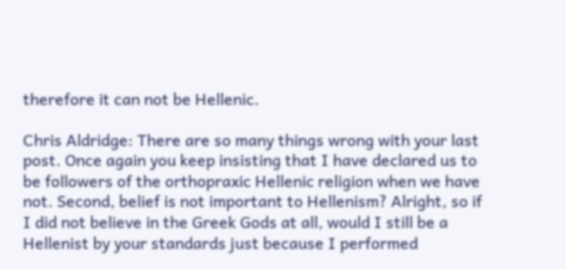therefore it can not be Hellenic.

Chris Aldridge: There are so many things wrong with your last post. Once again you keep insisting that I have declared us to be followers of the orthopraxic Hellenic religion when we have not. Second, belief is not important to Hellenism? Alright, so if I did not believe in the Greek Gods at all, would I still be a Hellenist by your standards just because I performed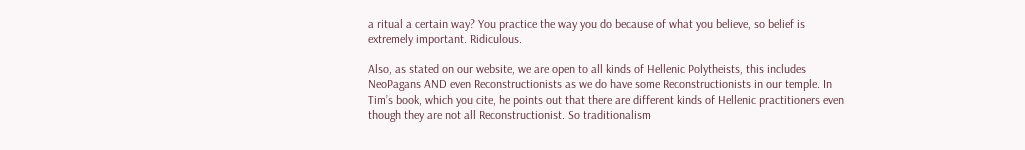a ritual a certain way? You practice the way you do because of what you believe, so belief is extremely important. Ridiculous.

Also, as stated on our website, we are open to all kinds of Hellenic Polytheists, this includes NeoPagans AND even Reconstructionists as we do have some Reconstructionists in our temple. In Tim’s book, which you cite, he points out that there are different kinds of Hellenic practitioners even though they are not all Reconstructionist. So traditionalism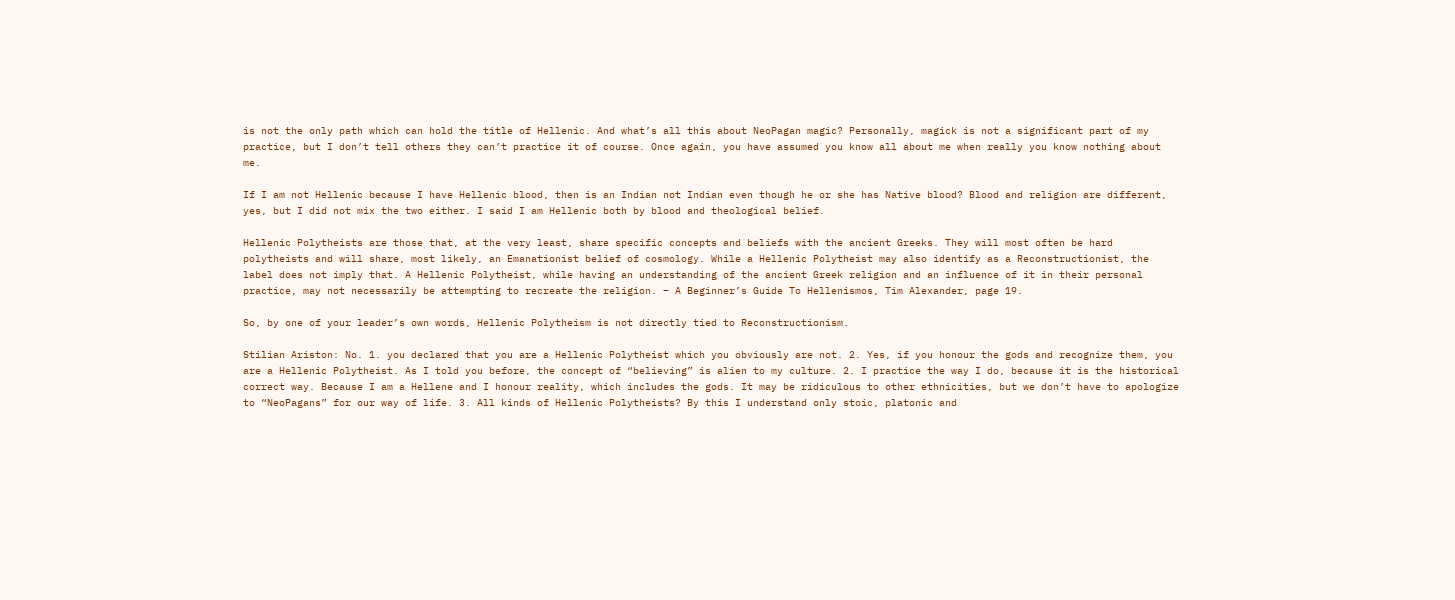is not the only path which can hold the title of Hellenic. And what’s all this about NeoPagan magic? Personally, magick is not a significant part of my practice, but I don’t tell others they can’t practice it of course. Once again, you have assumed you know all about me when really you know nothing about me.

If I am not Hellenic because I have Hellenic blood, then is an Indian not Indian even though he or she has Native blood? Blood and religion are different, yes, but I did not mix the two either. I said I am Hellenic both by blood and theological belief.

Hellenic Polytheists are those that, at the very least, share specific concepts and beliefs with the ancient Greeks. They will most often be hard polytheists and will share, most likely, an Emanationist belief of cosmology. While a Hellenic Polytheist may also identify as a Reconstructionist, the label does not imply that. A Hellenic Polytheist, while having an understanding of the ancient Greek religion and an influence of it in their personal practice, may not necessarily be attempting to recreate the religion. – A Beginner’s Guide To Hellenismos, Tim Alexander, page 19.

So, by one of your leader’s own words, Hellenic Polytheism is not directly tied to Reconstructionism.

Stilian Ariston: No. 1. you declared that you are a Hellenic Polytheist which you obviously are not. 2. Yes, if you honour the gods and recognize them, you are a Hellenic Polytheist. As I told you before, the concept of “believing” is alien to my culture. 2. I practice the way I do, because it is the historical correct way. Because I am a Hellene and I honour reality, which includes the gods. It may be ridiculous to other ethnicities, but we don’t have to apologize to “NeoPagans” for our way of life. 3. All kinds of Hellenic Polytheists? By this I understand only stoic, platonic and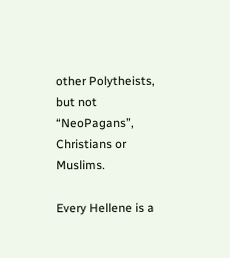other Polytheists, but not “NeoPagans”, Christians or Muslims.

Every Hellene is a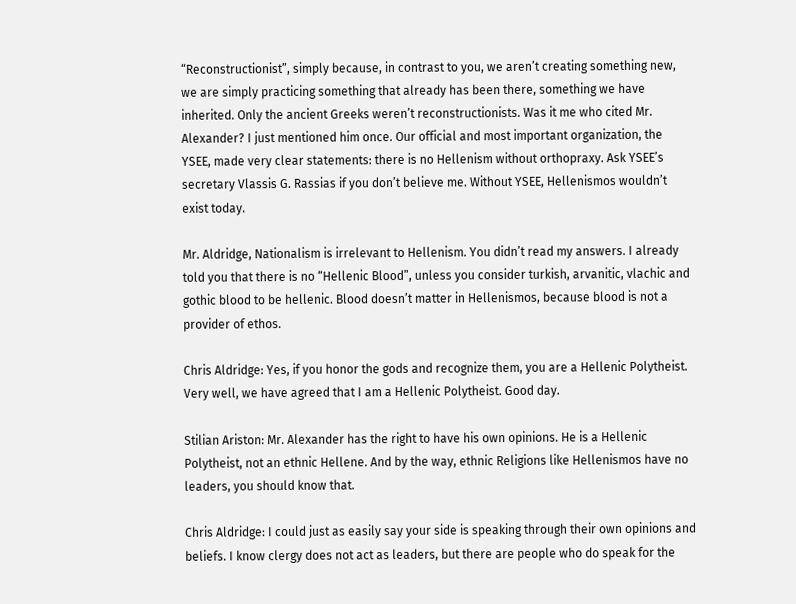“Reconstructionist”, simply because, in contrast to you, we aren’t creating something new, we are simply practicing something that already has been there, something we have inherited. Only the ancient Greeks weren’t reconstructionists. Was it me who cited Mr. Alexander? I just mentioned him once. Our official and most important organization, the YSEE, made very clear statements: there is no Hellenism without orthopraxy. Ask YSEE’s secretary Vlassis G. Rassias if you don’t believe me. Without YSEE, Hellenismos wouldn’t exist today.

Mr. Aldridge, Nationalism is irrelevant to Hellenism. You didn’t read my answers. I already told you that there is no “Hellenic Blood”, unless you consider turkish, arvanitic, vlachic and gothic blood to be hellenic. Blood doesn’t matter in Hellenismos, because blood is not a provider of ethos.

Chris Aldridge: Yes, if you honor the gods and recognize them, you are a Hellenic Polytheist. Very well, we have agreed that I am a Hellenic Polytheist. Good day.

Stilian Ariston: Mr. Alexander has the right to have his own opinions. He is a Hellenic Polytheist, not an ethnic Hellene. And by the way, ethnic Religions like Hellenismos have no leaders, you should know that.

Chris Aldridge: I could just as easily say your side is speaking through their own opinions and beliefs. I know clergy does not act as leaders, but there are people who do speak for the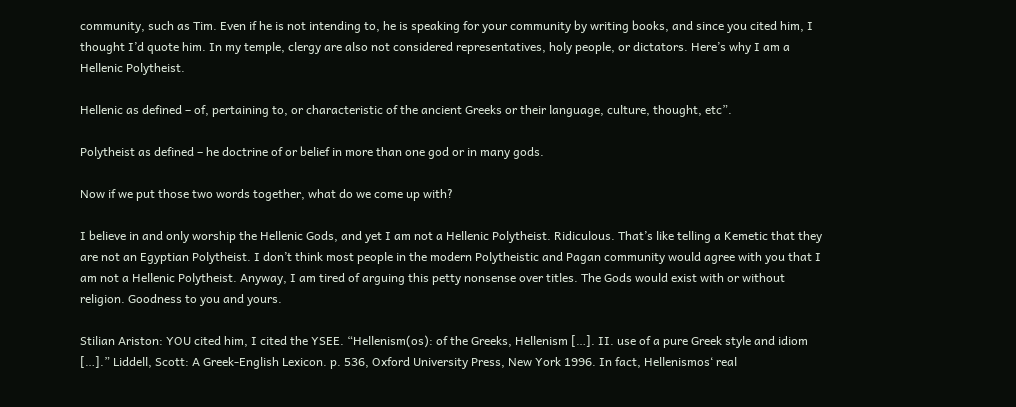community, such as Tim. Even if he is not intending to, he is speaking for your community by writing books, and since you cited him, I thought I’d quote him. In my temple, clergy are also not considered representatives, holy people, or dictators. Here’s why I am a Hellenic Polytheist.

Hellenic as defined – of, pertaining to, or characteristic of the ancient Greeks or their language, culture, thought, etc”.

Polytheist as defined – he doctrine of or belief in more than one god or in many gods.

Now if we put those two words together, what do we come up with?

I believe in and only worship the Hellenic Gods, and yet I am not a Hellenic Polytheist. Ridiculous. That’s like telling a Kemetic that they are not an Egyptian Polytheist. I don’t think most people in the modern Polytheistic and Pagan community would agree with you that I am not a Hellenic Polytheist. Anyway, I am tired of arguing this petty nonsense over titles. The Gods would exist with or without religion. Goodness to you and yours.

Stilian Ariston: YOU cited him, I cited the YSEE. “Hellenism(os): of the Greeks, Hellenism […]. II. use of a pure Greek style and idiom […].” Liddell, Scott: A Greek-English Lexicon. p. 536, Oxford University Press, New York 1996. In fact, Hellenismos‘ real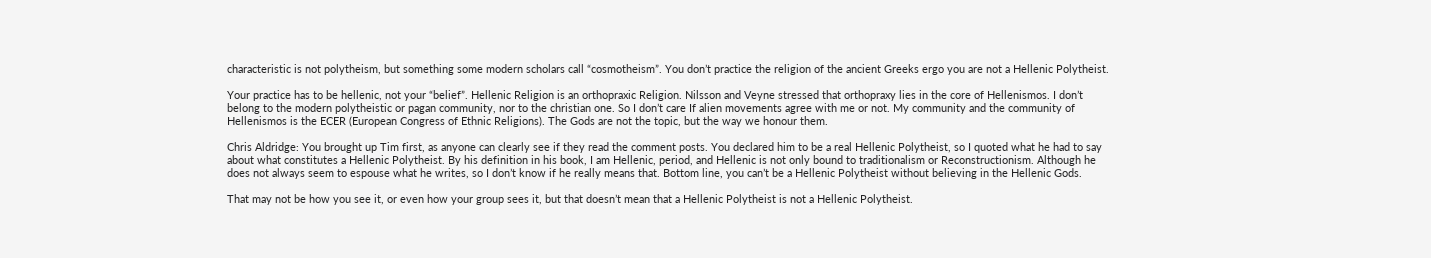characteristic is not polytheism, but something some modern scholars call “cosmotheism”. You don’t practice the religion of the ancient Greeks ergo you are not a Hellenic Polytheist.

Your practice has to be hellenic, not your “belief”. Hellenic Religion is an orthopraxic Religion. Nilsson and Veyne stressed that orthopraxy lies in the core of Hellenismos. I don’t belong to the modern polytheistic or pagan community, nor to the christian one. So I don’t care If alien movements agree with me or not. My community and the community of Hellenismos is the ECER (European Congress of Ethnic Religions). The Gods are not the topic, but the way we honour them.

Chris Aldridge: You brought up Tim first, as anyone can clearly see if they read the comment posts. You declared him to be a real Hellenic Polytheist, so I quoted what he had to say about what constitutes a Hellenic Polytheist. By his definition in his book, I am Hellenic, period, and Hellenic is not only bound to traditionalism or Reconstructionism. Although he does not always seem to espouse what he writes, so I don’t know if he really means that. Bottom line, you can’t be a Hellenic Polytheist without believing in the Hellenic Gods.

That may not be how you see it, or even how your group sees it, but that doesn’t mean that a Hellenic Polytheist is not a Hellenic Polytheist.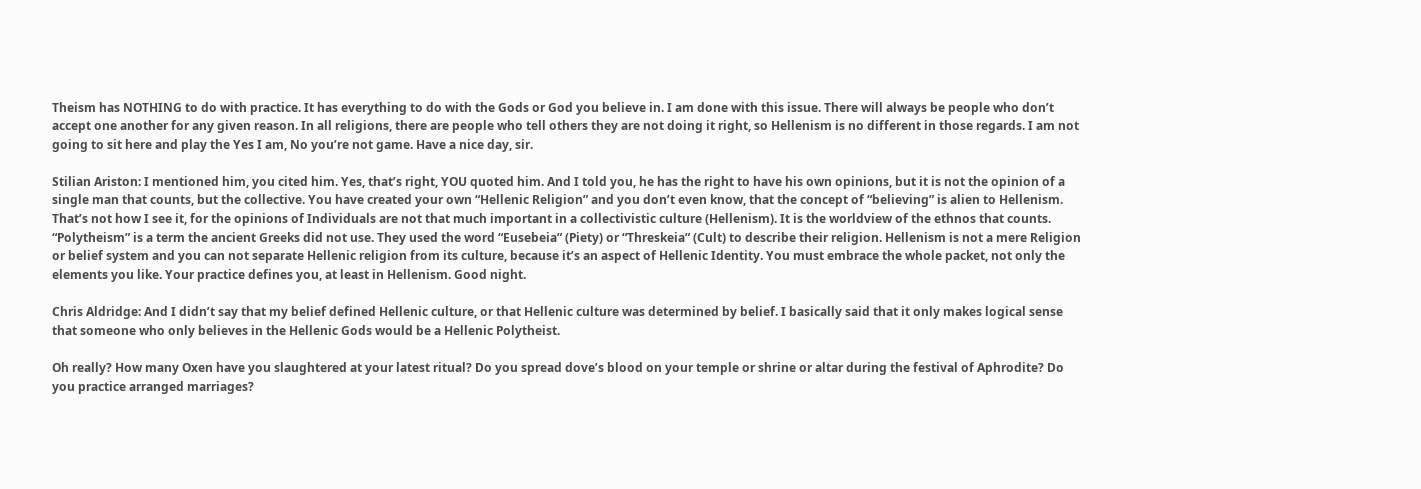Theism has NOTHING to do with practice. It has everything to do with the Gods or God you believe in. I am done with this issue. There will always be people who don’t accept one another for any given reason. In all religions, there are people who tell others they are not doing it right, so Hellenism is no different in those regards. I am not going to sit here and play the Yes I am, No you’re not game. Have a nice day, sir.

Stilian Ariston: I mentioned him, you cited him. Yes, that’s right, YOU quoted him. And I told you, he has the right to have his own opinions, but it is not the opinion of a single man that counts, but the collective. You have created your own “Hellenic Religion” and you don’t even know, that the concept of “believing” is alien to Hellenism. That’s not how I see it, for the opinions of Individuals are not that much important in a collectivistic culture (Hellenism). It is the worldview of the ethnos that counts. “Polytheism” is a term the ancient Greeks did not use. They used the word “Eusebeia” (Piety) or “Threskeia” (Cult) to describe their religion. Hellenism is not a mere Religion or belief system and you can not separate Hellenic religion from its culture, because it’s an aspect of Hellenic Identity. You must embrace the whole packet, not only the elements you like. Your practice defines you, at least in Hellenism. Good night.

Chris Aldridge: And I didn’t say that my belief defined Hellenic culture, or that Hellenic culture was determined by belief. I basically said that it only makes logical sense that someone who only believes in the Hellenic Gods would be a Hellenic Polytheist.

Oh really? How many Oxen have you slaughtered at your latest ritual? Do you spread dove’s blood on your temple or shrine or altar during the festival of Aphrodite? Do you practice arranged marriages?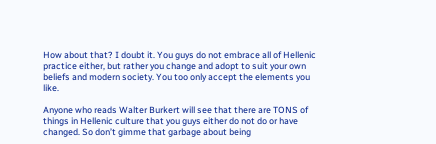How about that? I doubt it. You guys do not embrace all of Hellenic practice either, but rather you change and adopt to suit your own beliefs and modern society. You too only accept the elements you like.

Anyone who reads Walter Burkert will see that there are TONS of things in Hellenic culture that you guys either do not do or have changed. So don’t gimme that garbage about being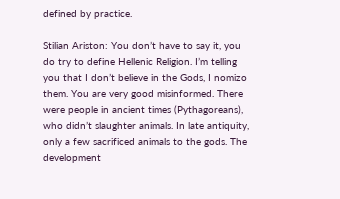defined by practice.

Stilian Ariston: You don’t have to say it, you do try to define Hellenic Religion. I’m telling you that I don’t believe in the Gods, I nomizo them. You are very good misinformed. There were people in ancient times (Pythagoreans), who didn’t slaughter animals. In late antiquity, only a few sacrificed animals to the gods. The development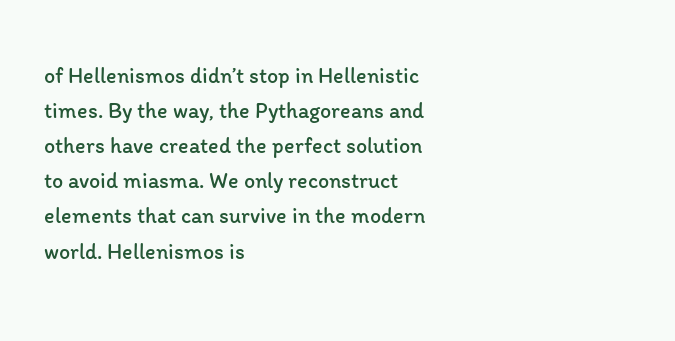of Hellenismos didn’t stop in Hellenistic times. By the way, the Pythagoreans and others have created the perfect solution to avoid miasma. We only reconstruct elements that can survive in the modern world. Hellenismos is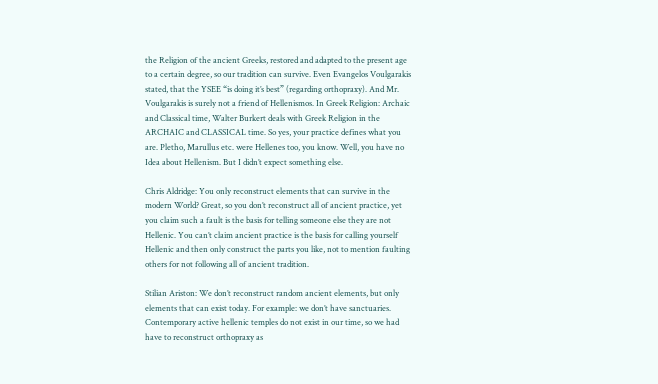the Religion of the ancient Greeks, restored and adapted to the present age to a certain degree, so our tradition can survive. Even Evangelos Voulgarakis stated, that the YSEE “is doing it’s best” (regarding orthopraxy). And Mr. Voulgarakis is surely not a friend of Hellenismos. In Greek Religion: Archaic and Classical time, Walter Burkert deals with Greek Religion in the ARCHAIC and CLASSICAL time. So yes, your practice defines what you are. Pletho, Marullus etc. were Hellenes too, you know. Well, you have no Idea about Hellenism. But I didn’t expect something else.

Chris Aldridge: You only reconstruct elements that can survive in the modern World? Great, so you don’t reconstruct all of ancient practice, yet you claim such a fault is the basis for telling someone else they are not Hellenic. You can’t claim ancient practice is the basis for calling yourself Hellenic and then only construct the parts you like, not to mention faulting others for not following all of ancient tradition.

Stilian Ariston: We don’t reconstruct random ancient elements, but only elements that can exist today. For example: we don’t have sanctuaries. Contemporary active hellenic temples do not exist in our time, so we had have to reconstruct orthopraxy as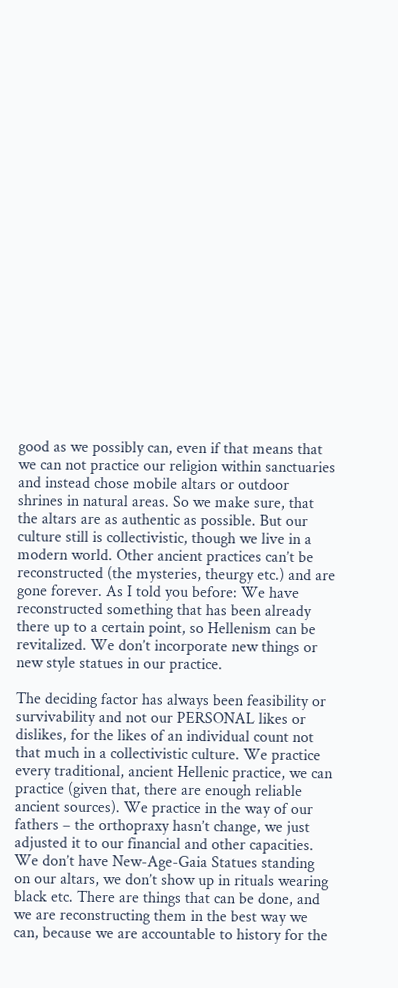good as we possibly can, even if that means that we can not practice our religion within sanctuaries and instead chose mobile altars or outdoor shrines in natural areas. So we make sure, that the altars are as authentic as possible. But our culture still is collectivistic, though we live in a modern world. Other ancient practices can’t be reconstructed (the mysteries, theurgy etc.) and are gone forever. As I told you before: We have reconstructed something that has been already there up to a certain point, so Hellenism can be revitalized. We don’t incorporate new things or new style statues in our practice.

The deciding factor has always been feasibility or survivability and not our PERSONAL likes or dislikes, for the likes of an individual count not that much in a collectivistic culture. We practice every traditional, ancient Hellenic practice, we can practice (given that, there are enough reliable ancient sources). We practice in the way of our fathers – the orthopraxy hasn’t change, we just adjusted it to our financial and other capacities. We don’t have New-Age-Gaia Statues standing on our altars, we don’t show up in rituals wearing black etc. There are things that can be done, and we are reconstructing them in the best way we can, because we are accountable to history for the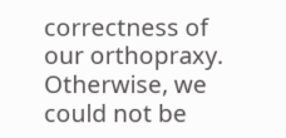correctness of our orthopraxy. Otherwise, we could not be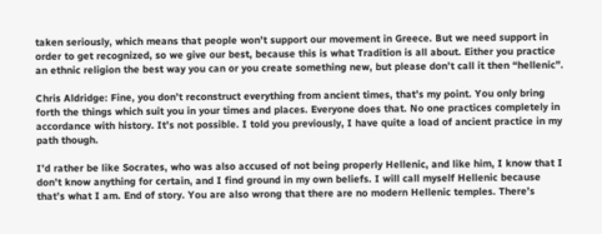taken seriously, which means that people won’t support our movement in Greece. But we need support in order to get recognized, so we give our best, because this is what Tradition is all about. Either you practice an ethnic religion the best way you can or you create something new, but please don’t call it then “hellenic”.

Chris Aldridge: Fine, you don’t reconstruct everything from ancient times, that’s my point. You only bring forth the things which suit you in your times and places. Everyone does that. No one practices completely in accordance with history. It’s not possible. I told you previously, I have quite a load of ancient practice in my path though.

I’d rather be like Socrates, who was also accused of not being properly Hellenic, and like him, I know that I don’t know anything for certain, and I find ground in my own beliefs. I will call myself Hellenic because that’s what I am. End of story. You are also wrong that there are no modern Hellenic temples. There’s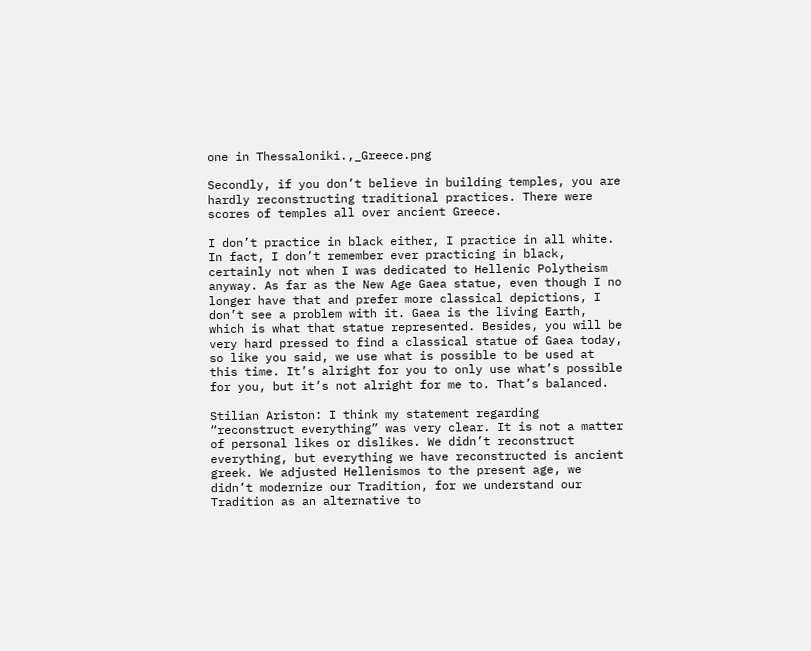one in Thessaloniki.,_Greece.png

Secondly, if you don’t believe in building temples, you are hardly reconstructing traditional practices. There were scores of temples all over ancient Greece.

I don’t practice in black either, I practice in all white. In fact, I don’t remember ever practicing in black, certainly not when I was dedicated to Hellenic Polytheism anyway. As far as the New Age Gaea statue, even though I no longer have that and prefer more classical depictions, I don’t see a problem with it. Gaea is the living Earth, which is what that statue represented. Besides, you will be very hard pressed to find a classical statue of Gaea today, so like you said, we use what is possible to be used at this time. It’s alright for you to only use what’s possible for you, but it’s not alright for me to. That’s balanced.

Stilian Ariston: I think my statement regarding “reconstruct everything” was very clear. It is not a matter of personal likes or dislikes. We didn’t reconstruct everything, but everything we have reconstructed is ancient greek. We adjusted Hellenismos to the present age, we didn’t modernize our Tradition, for we understand our Tradition as an alternative to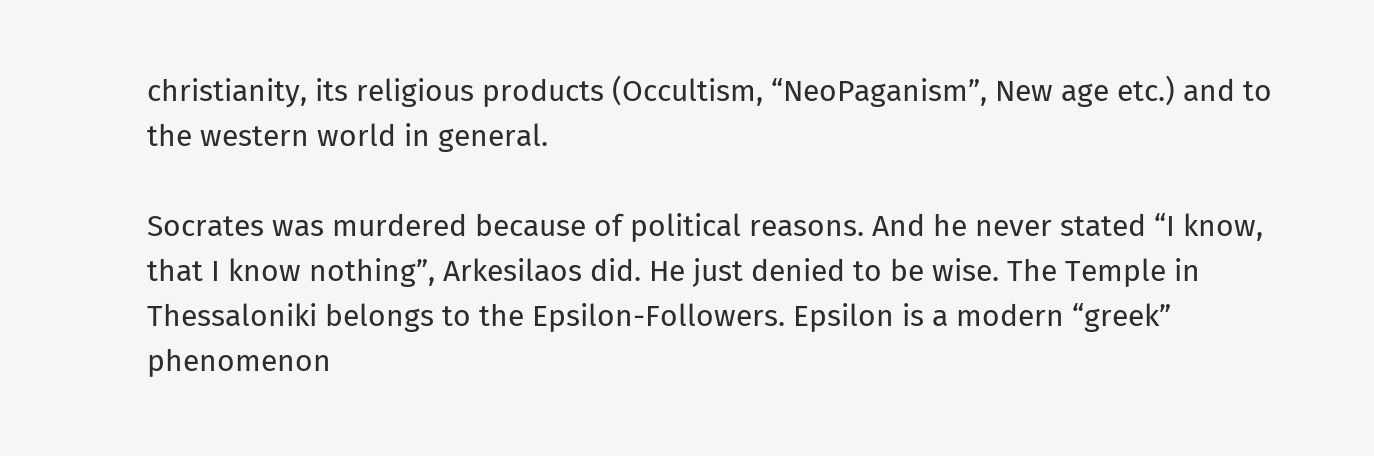christianity, its religious products (Occultism, “NeoPaganism”, New age etc.) and to the western world in general.

Socrates was murdered because of political reasons. And he never stated “I know, that I know nothing”, Arkesilaos did. He just denied to be wise. The Temple in Thessaloniki belongs to the Epsilon-Followers. Epsilon is a modern “greek” phenomenon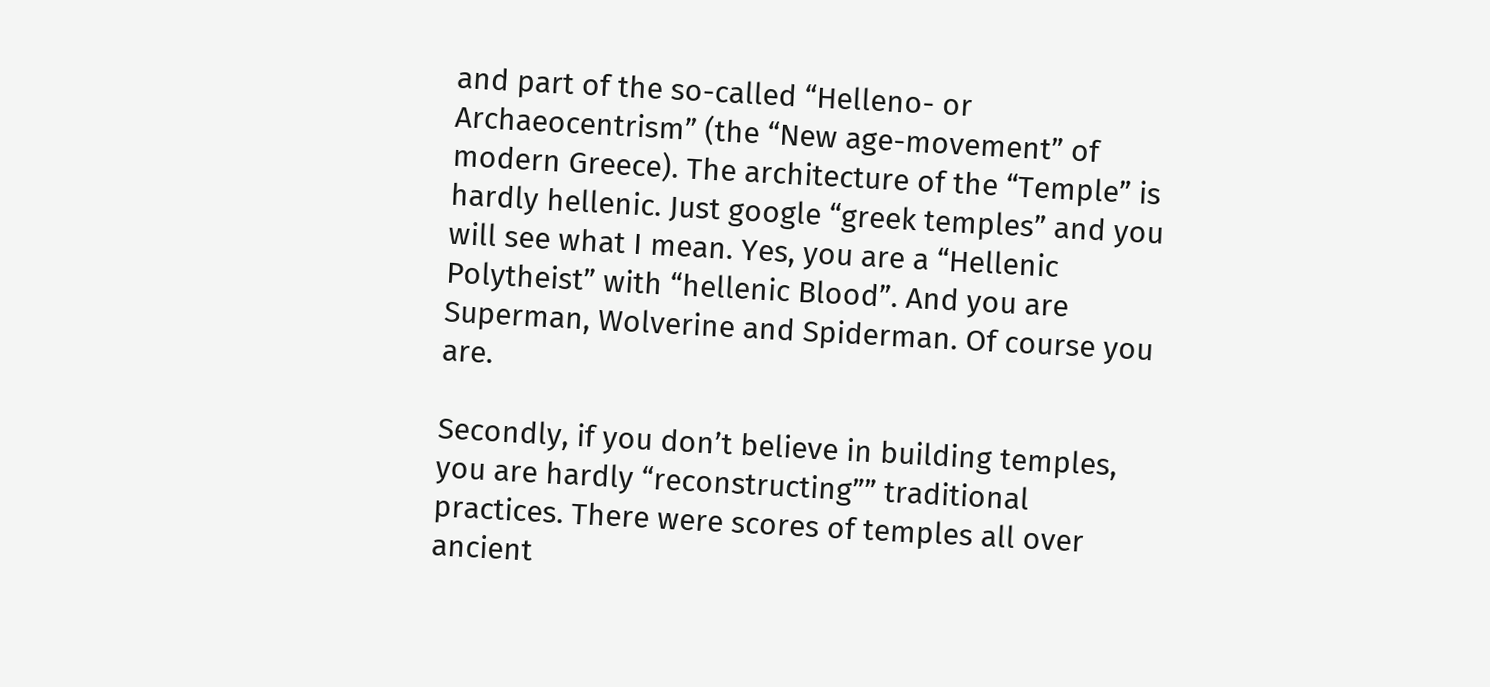and part of the so-called “Helleno- or Archaeocentrism” (the “New age-movement” of modern Greece). The architecture of the “Temple” is hardly hellenic. Just google “greek temples” and you will see what I mean. Yes, you are a “Hellenic Polytheist” with “hellenic Blood”. And you are Superman, Wolverine and Spiderman. Of course you are.

Secondly, if you don’t believe in building temples, you are hardly “reconstructing”” traditional practices. There were scores of temples all over ancient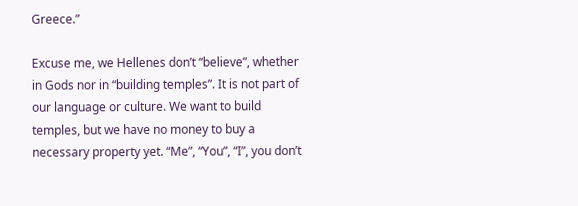Greece.”

Excuse me, we Hellenes don’t “believe”, whether in Gods nor in “building temples”. It is not part of our language or culture. We want to build temples, but we have no money to buy a necessary property yet. “Me”, “You”, “I”, you don’t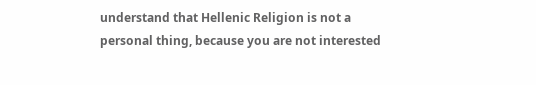understand that Hellenic Religion is not a personal thing, because you are not interested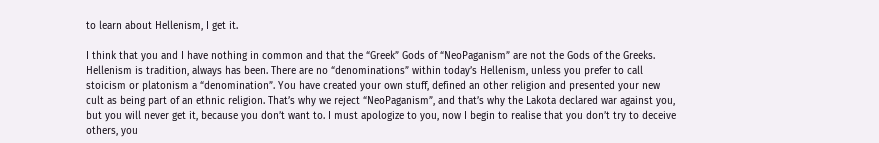to learn about Hellenism, I get it.

I think that you and I have nothing in common and that the “Greek” Gods of “NeoPaganism” are not the Gods of the Greeks. Hellenism is tradition, always has been. There are no “denominations” within today’s Hellenism, unless you prefer to call stoicism or platonism a “denomination”. You have created your own stuff, defined an other religion and presented your new cult as being part of an ethnic religion. That’s why we reject “NeoPaganism”, and that’s why the Lakota declared war against you, but you will never get it, because you don’t want to. I must apologize to you, now I begin to realise that you don’t try to deceive others, you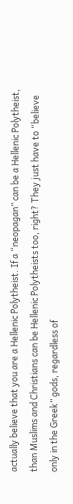actually believe that you are a Hellenic Polytheist. If a “neopagan” can be a Hellenic Polytheist, than Muslims and Christians can be Hellenic Polytheists too, right? They just have to “believe only in the Greek” gods, regardless of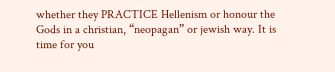whether they PRACTICE Hellenism or honour the Gods in a christian, “neopagan” or jewish way. It is time for you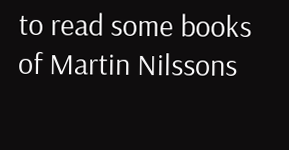to read some books of Martin Nilssons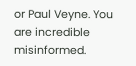or Paul Veyne. You are incredible misinformed.